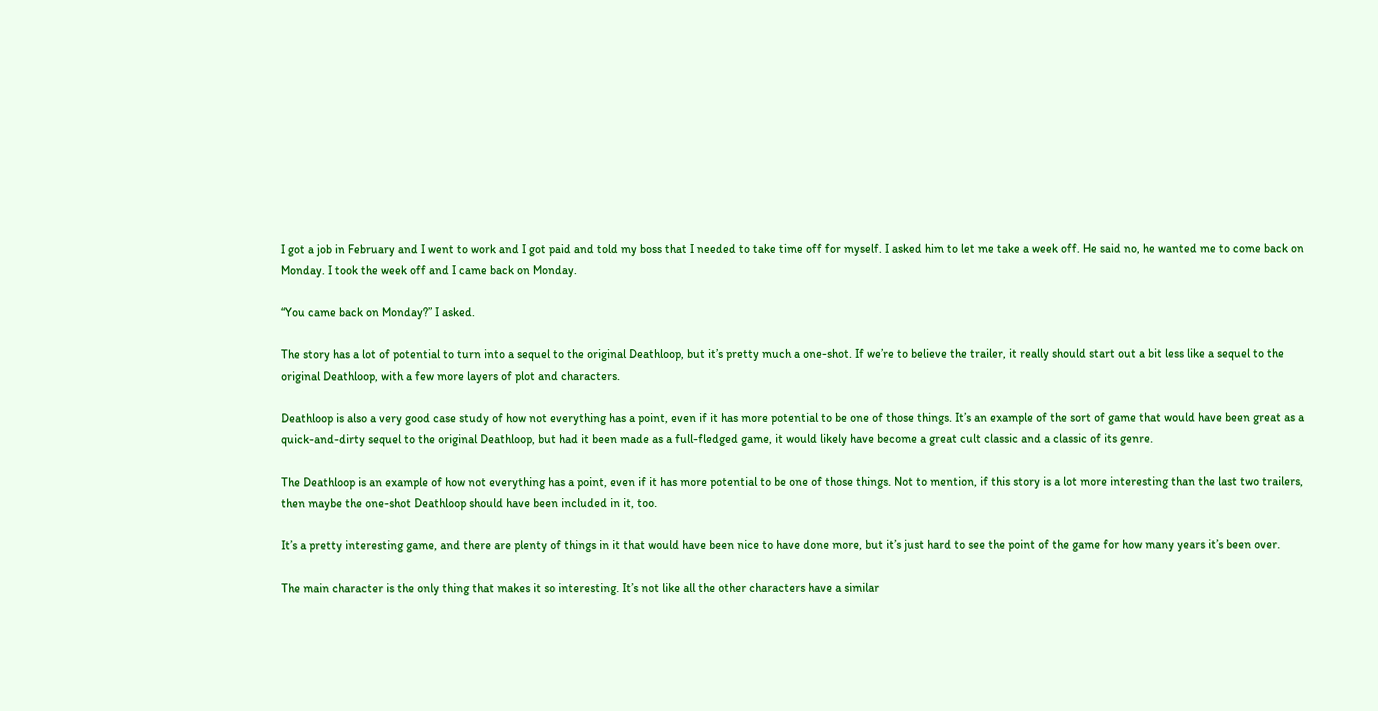I got a job in February and I went to work and I got paid and told my boss that I needed to take time off for myself. I asked him to let me take a week off. He said no, he wanted me to come back on Monday. I took the week off and I came back on Monday.

“You came back on Monday?” I asked.

The story has a lot of potential to turn into a sequel to the original Deathloop, but it’s pretty much a one-shot. If we’re to believe the trailer, it really should start out a bit less like a sequel to the original Deathloop, with a few more layers of plot and characters.

Deathloop is also a very good case study of how not everything has a point, even if it has more potential to be one of those things. It’s an example of the sort of game that would have been great as a quick-and-dirty sequel to the original Deathloop, but had it been made as a full-fledged game, it would likely have become a great cult classic and a classic of its genre.

The Deathloop is an example of how not everything has a point, even if it has more potential to be one of those things. Not to mention, if this story is a lot more interesting than the last two trailers, then maybe the one-shot Deathloop should have been included in it, too.

It’s a pretty interesting game, and there are plenty of things in it that would have been nice to have done more, but it’s just hard to see the point of the game for how many years it’s been over.

The main character is the only thing that makes it so interesting. It’s not like all the other characters have a similar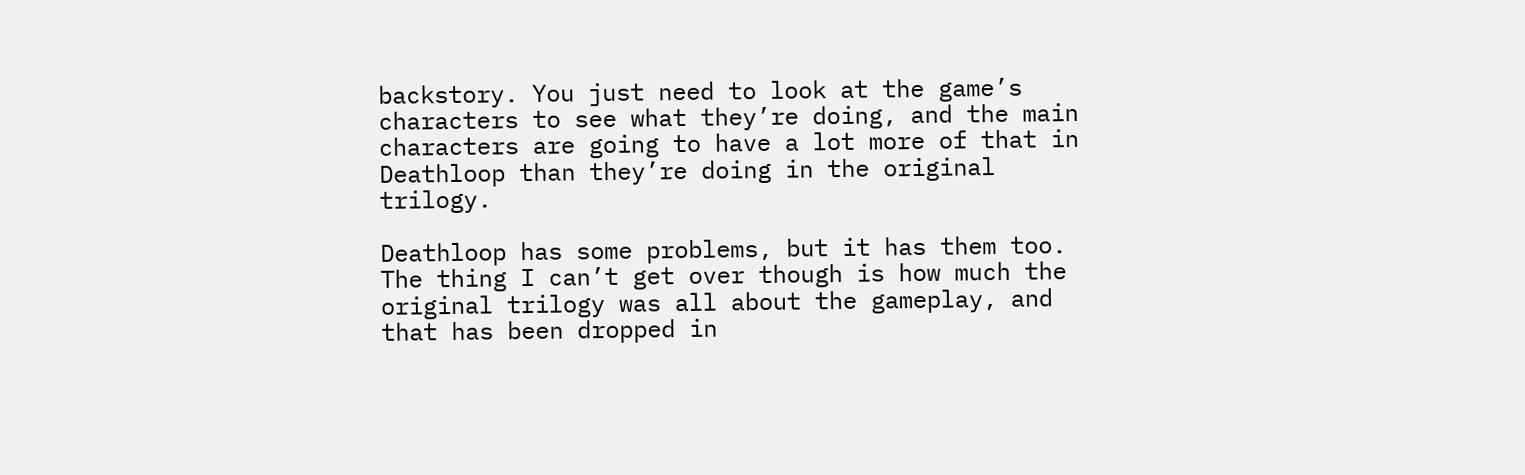backstory. You just need to look at the game’s characters to see what they’re doing, and the main characters are going to have a lot more of that in Deathloop than they’re doing in the original trilogy.

Deathloop has some problems, but it has them too. The thing I can’t get over though is how much the original trilogy was all about the gameplay, and that has been dropped in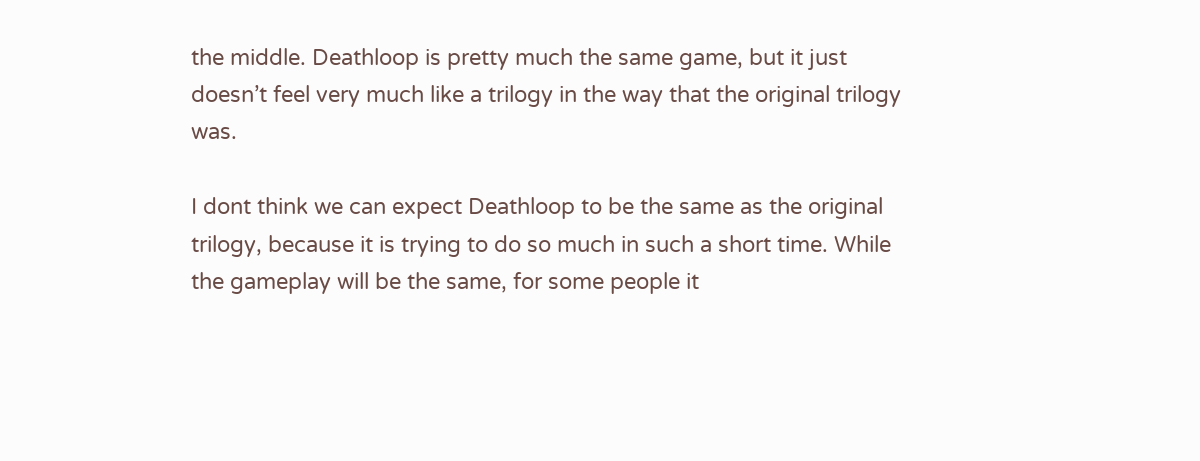the middle. Deathloop is pretty much the same game, but it just doesn’t feel very much like a trilogy in the way that the original trilogy was.

I dont think we can expect Deathloop to be the same as the original trilogy, because it is trying to do so much in such a short time. While the gameplay will be the same, for some people it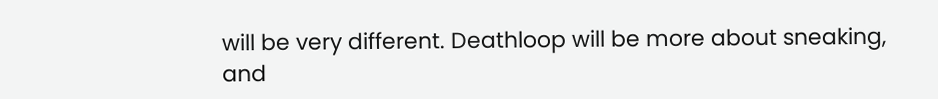will be very different. Deathloop will be more about sneaking, and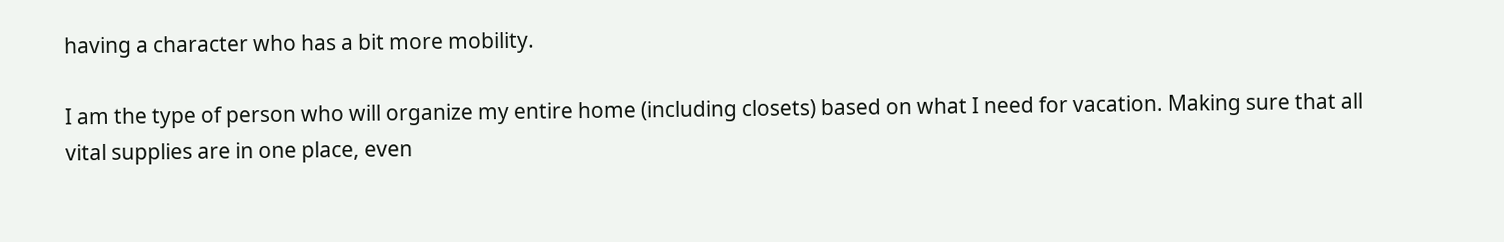having a character who has a bit more mobility.

I am the type of person who will organize my entire home (including closets) based on what I need for vacation. Making sure that all vital supplies are in one place, even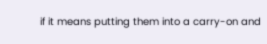if it means putting them into a carry-on and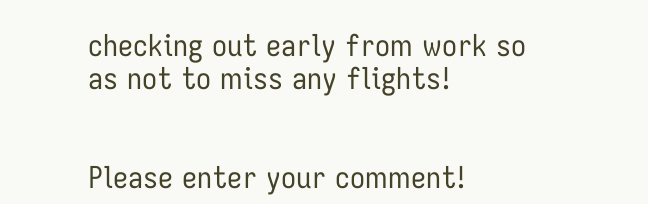checking out early from work so as not to miss any flights!


Please enter your comment!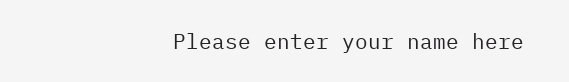Please enter your name here